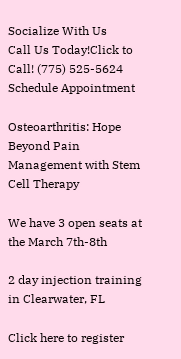Socialize With Us
Call Us Today!Click to Call! (775) 525-5624
Schedule Appointment

Osteoarthritis: Hope Beyond Pain Management with Stem Cell Therapy

We have 3 open seats at the March 7th-8th

2 day injection training in Clearwater, FL

Click here to register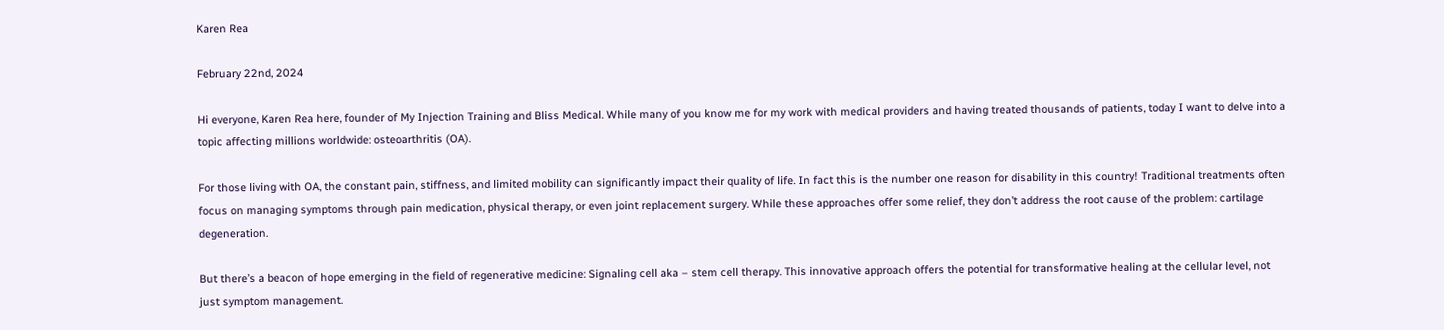Karen Rea

February 22nd, 2024

Hi everyone, Karen Rea here, founder of My Injection Training and Bliss Medical. While many of you know me for my work with medical providers and having treated thousands of patients, today I want to delve into a topic affecting millions worldwide: osteoarthritis (OA).

For those living with OA, the constant pain, stiffness, and limited mobility can significantly impact their quality of life. In fact this is the number one reason for disability in this country! Traditional treatments often focus on managing symptoms through pain medication, physical therapy, or even joint replacement surgery. While these approaches offer some relief, they don’t address the root cause of the problem: cartilage degeneration.

But there’s a beacon of hope emerging in the field of regenerative medicine: Signaling cell aka – stem cell therapy. This innovative approach offers the potential for transformative healing at the cellular level, not just symptom management.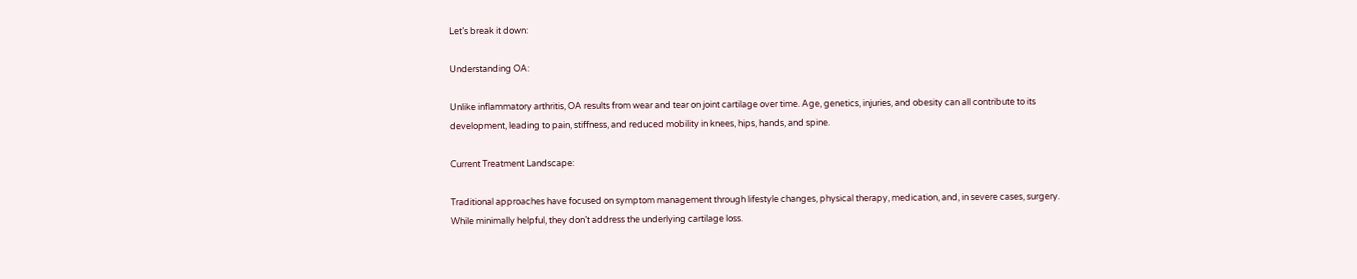Let’s break it down:

Understanding OA:

Unlike inflammatory arthritis, OA results from wear and tear on joint cartilage over time. Age, genetics, injuries, and obesity can all contribute to its development, leading to pain, stiffness, and reduced mobility in knees, hips, hands, and spine.

Current Treatment Landscape:

Traditional approaches have focused on symptom management through lifestyle changes, physical therapy, medication, and, in severe cases, surgery. While minimally helpful, they don’t address the underlying cartilage loss.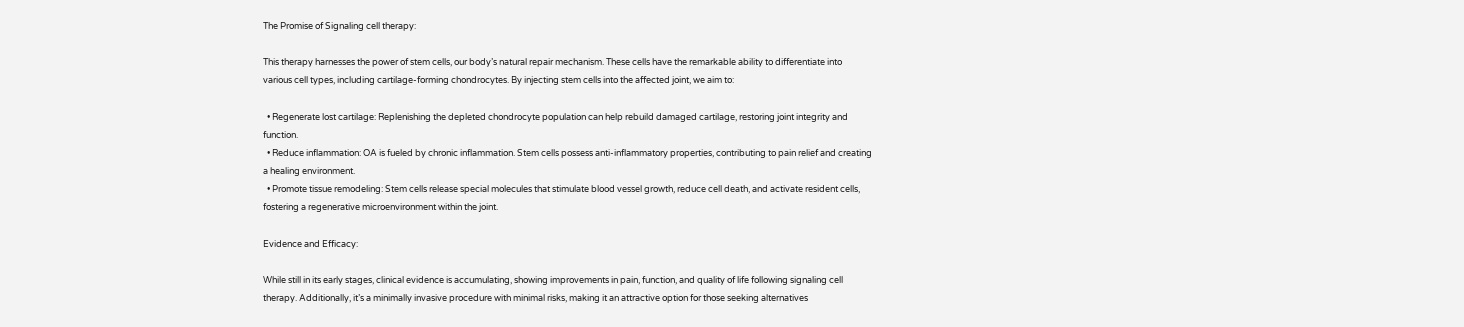The Promise of Signaling cell therapy:

This therapy harnesses the power of stem cells, our body’s natural repair mechanism. These cells have the remarkable ability to differentiate into various cell types, including cartilage-forming chondrocytes. By injecting stem cells into the affected joint, we aim to:

  • Regenerate lost cartilage: Replenishing the depleted chondrocyte population can help rebuild damaged cartilage, restoring joint integrity and function.
  • Reduce inflammation: OA is fueled by chronic inflammation. Stem cells possess anti-inflammatory properties, contributing to pain relief and creating a healing environment.
  • Promote tissue remodeling: Stem cells release special molecules that stimulate blood vessel growth, reduce cell death, and activate resident cells, fostering a regenerative microenvironment within the joint.

Evidence and Efficacy:

While still in its early stages, clinical evidence is accumulating, showing improvements in pain, function, and quality of life following signaling cell therapy. Additionally, it’s a minimally invasive procedure with minimal risks, making it an attractive option for those seeking alternatives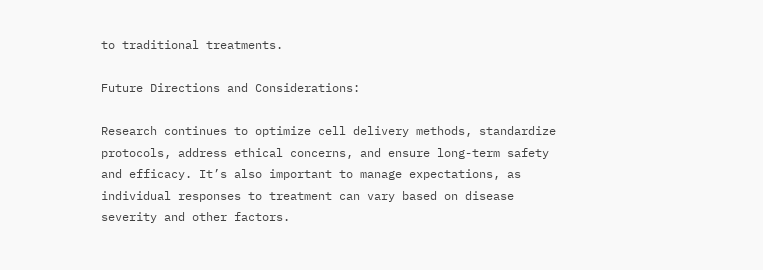to traditional treatments.

Future Directions and Considerations:

Research continues to optimize cell delivery methods, standardize protocols, address ethical concerns, and ensure long-term safety and efficacy. It’s also important to manage expectations, as individual responses to treatment can vary based on disease severity and other factors.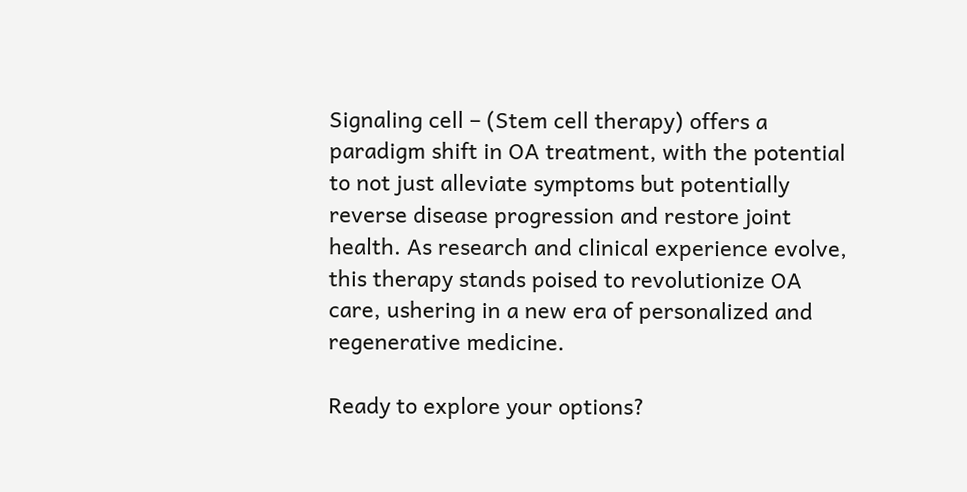Signaling cell – (Stem cell therapy) offers a paradigm shift in OA treatment, with the potential to not just alleviate symptoms but potentially reverse disease progression and restore joint health. As research and clinical experience evolve, this therapy stands poised to revolutionize OA care, ushering in a new era of personalized and regenerative medicine.

Ready to explore your options?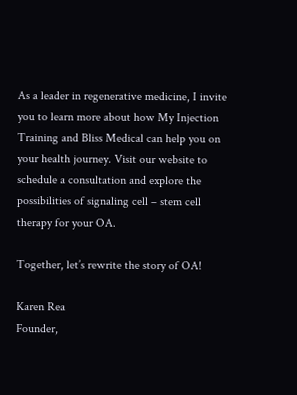As a leader in regenerative medicine, I invite you to learn more about how My Injection Training and Bliss Medical can help you on your health journey. Visit our website to schedule a consultation and explore the possibilities of signaling cell – stem cell therapy for your OA.

Together, let’s rewrite the story of OA!

Karen Rea
Founder,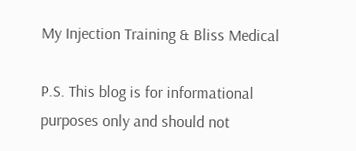My Injection Training & Bliss Medical

P.S. This blog is for informational purposes only and should not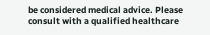be considered medical advice. Please consult with a qualified healthcare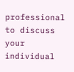professional to discuss your individual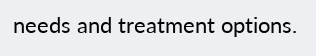needs and treatment options.